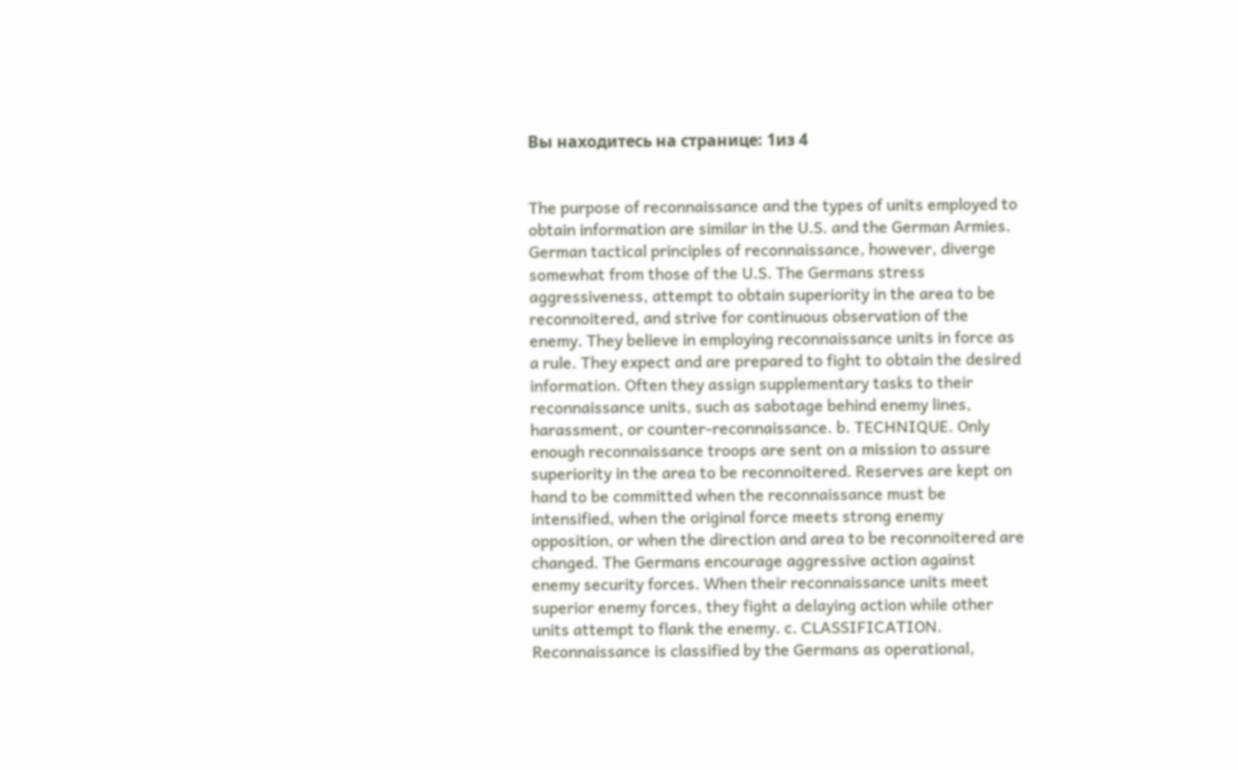Вы находитесь на странице: 1из 4


The purpose of reconnaissance and the types of units employed to obtain information are similar in the U.S. and the German Armies. German tactical principles of reconnaissance, however, diverge somewhat from those of the U.S. The Germans stress aggressiveness, attempt to obtain superiority in the area to be reconnoitered, and strive for continuous observation of the enemy. They believe in employing reconnaissance units in force as a rule. They expect and are prepared to fight to obtain the desired information. Often they assign supplementary tasks to their reconnaissance units, such as sabotage behind enemy lines, harassment, or counter-reconnaissance. b. TECHNIQUE. Only enough reconnaissance troops are sent on a mission to assure superiority in the area to be reconnoitered. Reserves are kept on hand to be committed when the reconnaissance must be intensified, when the original force meets strong enemy opposition, or when the direction and area to be reconnoitered are changed. The Germans encourage aggressive action against enemy security forces. When their reconnaissance units meet superior enemy forces, they fight a delaying action while other units attempt to flank the enemy. c. CLASSIFICATION. Reconnaissance is classified by the Germans as operational,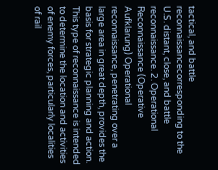tactical, and battle reconnaissancecorresponding to the U.S. distant, close, and battle reconnaissance. 2. Operational Reconnaissance (Operative Aufklarung) Operational reconnaissance, penetrating over a large area in great depth, provides the basis for strategic planning and action. This type of reconnaissance is intended to determine the location and activities of enemy forces, particularly localities of rail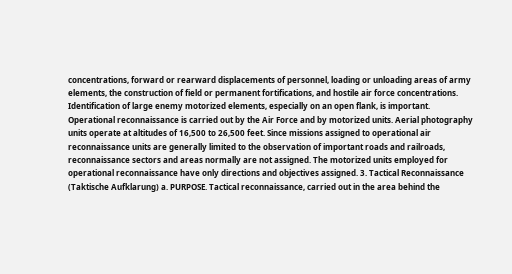concentrations, forward or rearward displacements of personnel, loading or unloading areas of army elements, the construction of field or permanent fortifications, and hostile air force concentrations. Identification of large enemy motorized elements, especially on an open flank, is important. Operational reconnaissance is carried out by the Air Force and by motorized units. Aerial photography units operate at altitudes of 16,500 to 26,500 feet. Since missions assigned to operational air reconnaissance units are generally limited to the observation of important roads and railroads, reconnaissance sectors and areas normally are not assigned. The motorized units employed for operational reconnaissance have only directions and objectives assigned. 3. Tactical Reconnaissance (Taktische Aufklarung) a. PURPOSE. Tactical reconnaissance, carried out in the area behind the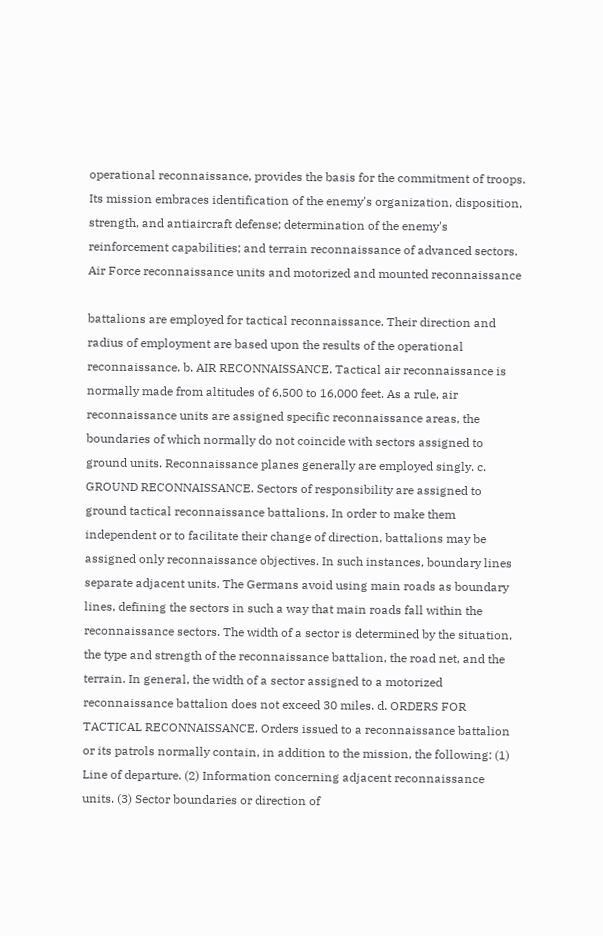operational reconnaissance, provides the basis for the commitment of troops. Its mission embraces identification of the enemy's organization, disposition, strength, and antiaircraft defense; determination of the enemy's reinforcement capabilities; and terrain reconnaissance of advanced sectors. Air Force reconnaissance units and motorized and mounted reconnaissance

battalions are employed for tactical reconnaissance. Their direction and radius of employment are based upon the results of the operational reconnaissance. b. AIR RECONNAISSANCE. Tactical air reconnaissance is normally made from altitudes of 6,500 to 16,000 feet. As a rule, air reconnaissance units are assigned specific reconnaissance areas, the boundaries of which normally do not coincide with sectors assigned to ground units. Reconnaissance planes generally are employed singly. c. GROUND RECONNAISSANCE. Sectors of responsibility are assigned to ground tactical reconnaissance battalions. In order to make them independent or to facilitate their change of direction, battalions may be assigned only reconnaissance objectives. In such instances, boundary lines separate adjacent units. The Germans avoid using main roads as boundary lines, defining the sectors in such a way that main roads fall within the reconnaissance sectors. The width of a sector is determined by the situation, the type and strength of the reconnaissance battalion, the road net, and the terrain. In general, the width of a sector assigned to a motorized reconnaissance battalion does not exceed 30 miles. d. ORDERS FOR TACTICAL RECONNAISSANCE. Orders issued to a reconnaissance battalion or its patrols normally contain, in addition to the mission, the following: (1) Line of departure. (2) Information concerning adjacent reconnaissance units. (3) Sector boundaries or direction of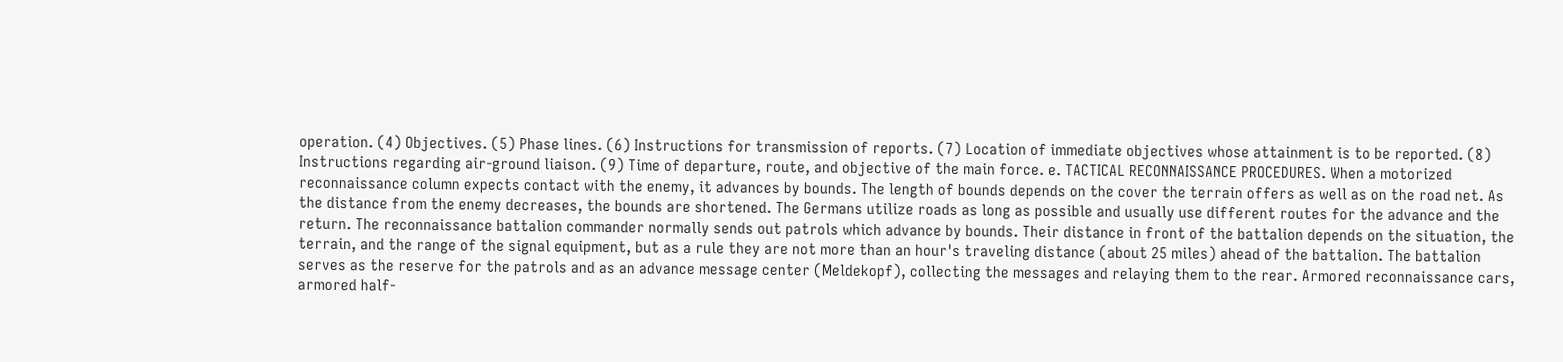operation. (4) Objectives. (5) Phase lines. (6) Instructions for transmission of reports. (7) Location of immediate objectives whose attainment is to be reported. (8) Instructions regarding air-ground liaison. (9) Time of departure, route, and objective of the main force. e. TACTICAL RECONNAISSANCE PROCEDURES. When a motorized reconnaissance column expects contact with the enemy, it advances by bounds. The length of bounds depends on the cover the terrain offers as well as on the road net. As the distance from the enemy decreases, the bounds are shortened. The Germans utilize roads as long as possible and usually use different routes for the advance and the return. The reconnaissance battalion commander normally sends out patrols which advance by bounds. Their distance in front of the battalion depends on the situation, the terrain, and the range of the signal equipment, but as a rule they are not more than an hour's traveling distance (about 25 miles) ahead of the battalion. The battalion serves as the reserve for the patrols and as an advance message center (Meldekopf), collecting the messages and relaying them to the rear. Armored reconnaissance cars, armored half-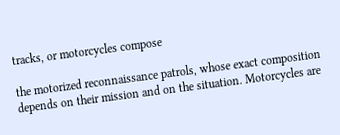tracks, or motorcycles compose

the motorized reconnaissance patrols, whose exact composition depends on their mission and on the situation. Motorcycles are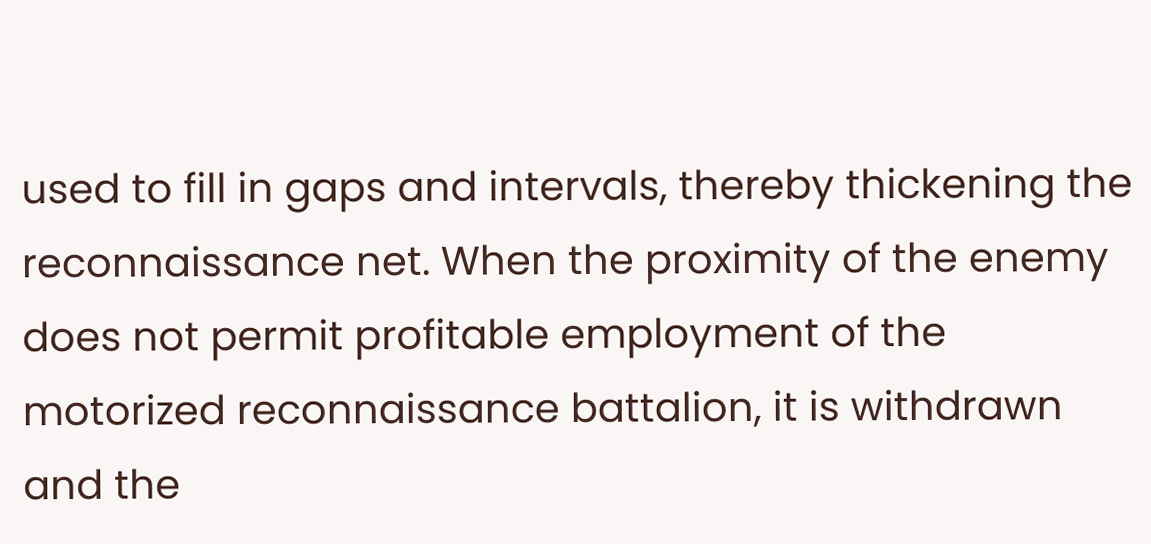used to fill in gaps and intervals, thereby thickening the reconnaissance net. When the proximity of the enemy does not permit profitable employment of the motorized reconnaissance battalion, it is withdrawn and the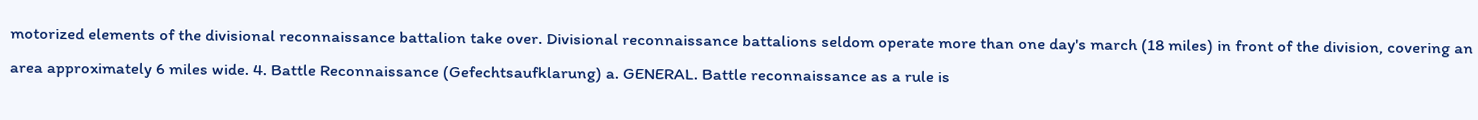motorized elements of the divisional reconnaissance battalion take over. Divisional reconnaissance battalions seldom operate more than one day's march (18 miles) in front of the division, covering an area approximately 6 miles wide. 4. Battle Reconnaissance (Gefechtsaufklarung) a. GENERAL. Battle reconnaissance as a rule is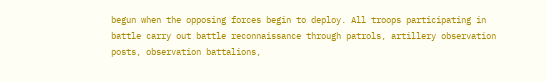begun when the opposing forces begin to deploy. All troops participating in battle carry out battle reconnaissance through patrols, artillery observation posts, observation battalions,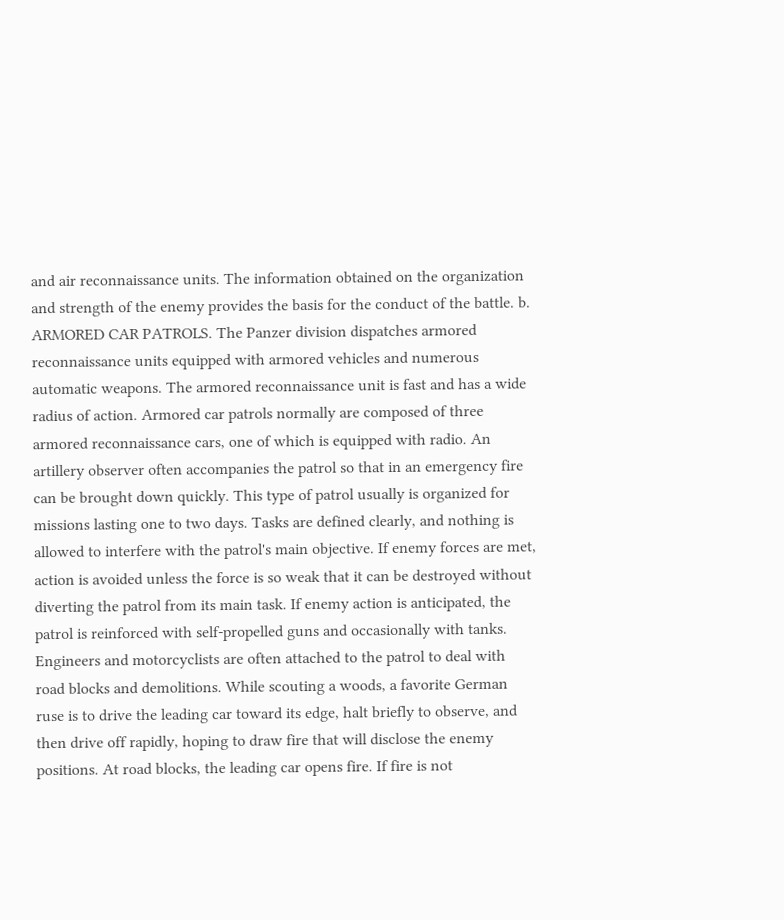and air reconnaissance units. The information obtained on the organization and strength of the enemy provides the basis for the conduct of the battle. b. ARMORED CAR PATROLS. The Panzer division dispatches armored reconnaissance units equipped with armored vehicles and numerous automatic weapons. The armored reconnaissance unit is fast and has a wide radius of action. Armored car patrols normally are composed of three armored reconnaissance cars, one of which is equipped with radio. An artillery observer often accompanies the patrol so that in an emergency fire can be brought down quickly. This type of patrol usually is organized for missions lasting one to two days. Tasks are defined clearly, and nothing is allowed to interfere with the patrol's main objective. If enemy forces are met, action is avoided unless the force is so weak that it can be destroyed without diverting the patrol from its main task. If enemy action is anticipated, the patrol is reinforced with self-propelled guns and occasionally with tanks. Engineers and motorcyclists are often attached to the patrol to deal with road blocks and demolitions. While scouting a woods, a favorite German ruse is to drive the leading car toward its edge, halt briefly to observe, and then drive off rapidly, hoping to draw fire that will disclose the enemy positions. At road blocks, the leading car opens fire. If fire is not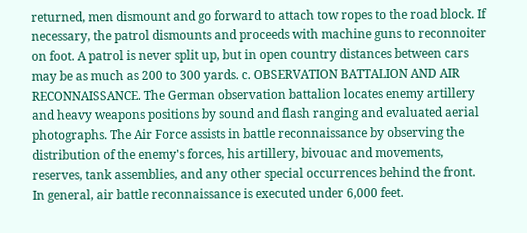returned, men dismount and go forward to attach tow ropes to the road block. If necessary, the patrol dismounts and proceeds with machine guns to reconnoiter on foot. A patrol is never split up, but in open country distances between cars may be as much as 200 to 300 yards. c. OBSERVATION BATTALION AND AIR RECONNAISSANCE. The German observation battalion locates enemy artillery and heavy weapons positions by sound and flash ranging and evaluated aerial photographs. The Air Force assists in battle reconnaissance by observing the distribution of the enemy's forces, his artillery, bivouac and movements, reserves, tank assemblies, and any other special occurrences behind the front. In general, air battle reconnaissance is executed under 6,000 feet.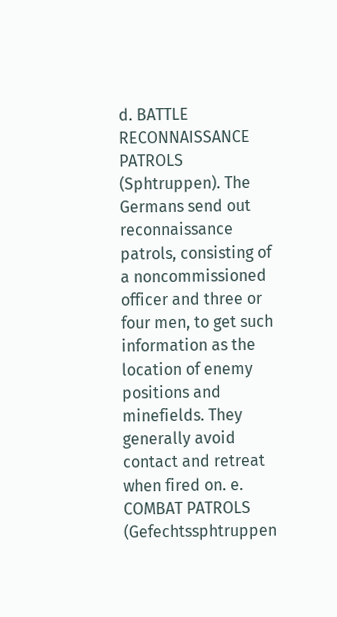d. BATTLE RECONNAISSANCE PATROLS (Sphtruppen). The Germans send out reconnaissance patrols, consisting of a noncommissioned officer and three or four men, to get such information as the location of enemy positions and minefields. They generally avoid contact and retreat when fired on. e. COMBAT PATROLS (Gefechtssphtruppen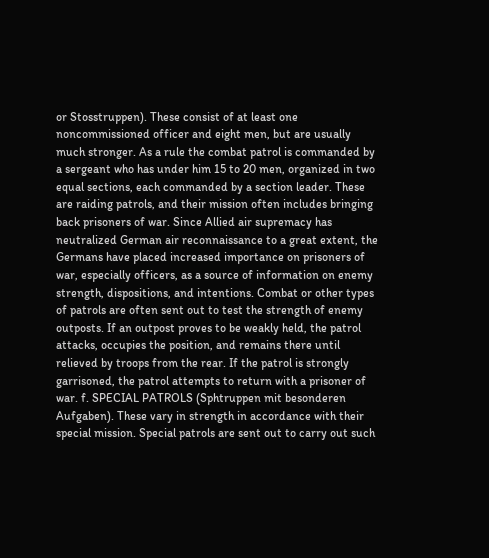or Stosstruppen). These consist of at least one noncommissioned officer and eight men, but are usually much stronger. As a rule the combat patrol is commanded by a sergeant who has under him 15 to 20 men, organized in two equal sections, each commanded by a section leader. These are raiding patrols, and their mission often includes bringing back prisoners of war. Since Allied air supremacy has neutralized German air reconnaissance to a great extent, the Germans have placed increased importance on prisoners of war, especially officers, as a source of information on enemy strength, dispositions, and intentions. Combat or other types of patrols are often sent out to test the strength of enemy outposts. If an outpost proves to be weakly held, the patrol attacks, occupies the position, and remains there until relieved by troops from the rear. If the patrol is strongly garrisoned, the patrol attempts to return with a prisoner of war. f. SPECIAL PATROLS (Sphtruppen mit besonderen Aufgaben). These vary in strength in accordance with their special mission. Special patrols are sent out to carry out such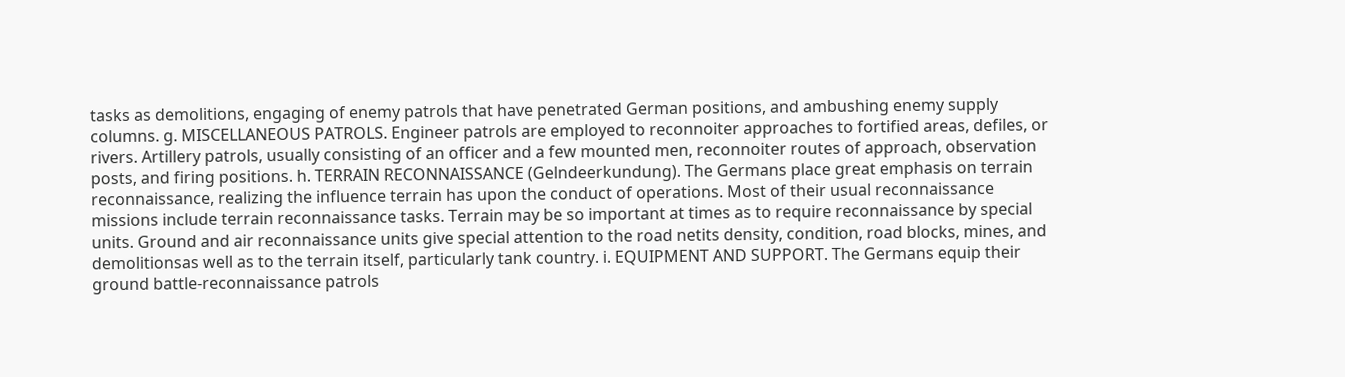tasks as demolitions, engaging of enemy patrols that have penetrated German positions, and ambushing enemy supply columns. g. MISCELLANEOUS PATROLS. Engineer patrols are employed to reconnoiter approaches to fortified areas, defiles, or rivers. Artillery patrols, usually consisting of an officer and a few mounted men, reconnoiter routes of approach, observation posts, and firing positions. h. TERRAIN RECONNAISSANCE (Gelndeerkundung). The Germans place great emphasis on terrain reconnaissance, realizing the influence terrain has upon the conduct of operations. Most of their usual reconnaissance missions include terrain reconnaissance tasks. Terrain may be so important at times as to require reconnaissance by special units. Ground and air reconnaissance units give special attention to the road netits density, condition, road blocks, mines, and demolitionsas well as to the terrain itself, particularly tank country. i. EQUIPMENT AND SUPPORT. The Germans equip their ground battle-reconnaissance patrols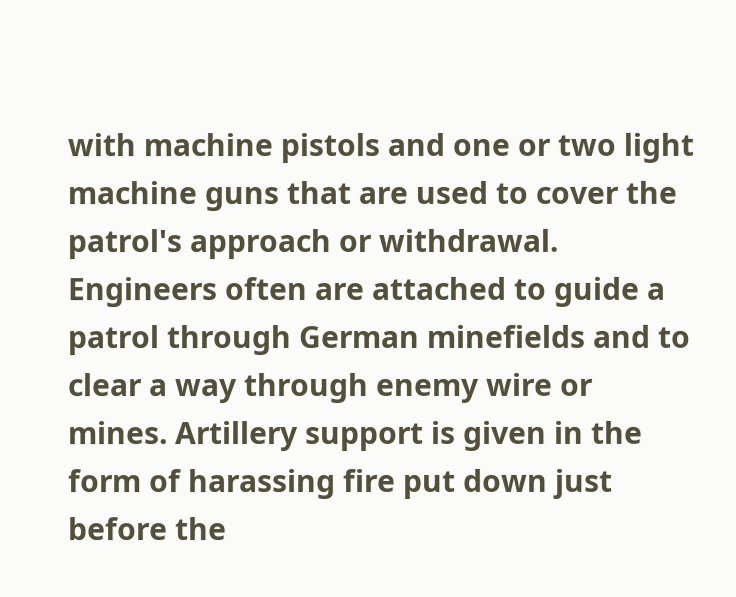with machine pistols and one or two light machine guns that are used to cover the patrol's approach or withdrawal. Engineers often are attached to guide a patrol through German minefields and to clear a way through enemy wire or mines. Artillery support is given in the form of harassing fire put down just before the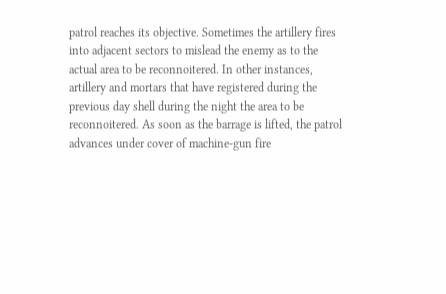patrol reaches its objective. Sometimes the artillery fires into adjacent sectors to mislead the enemy as to the actual area to be reconnoitered. In other instances, artillery and mortars that have registered during the previous day shell during the night the area to be reconnoitered. As soon as the barrage is lifted, the patrol advances under cover of machine-gun fire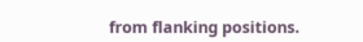from flanking positions.